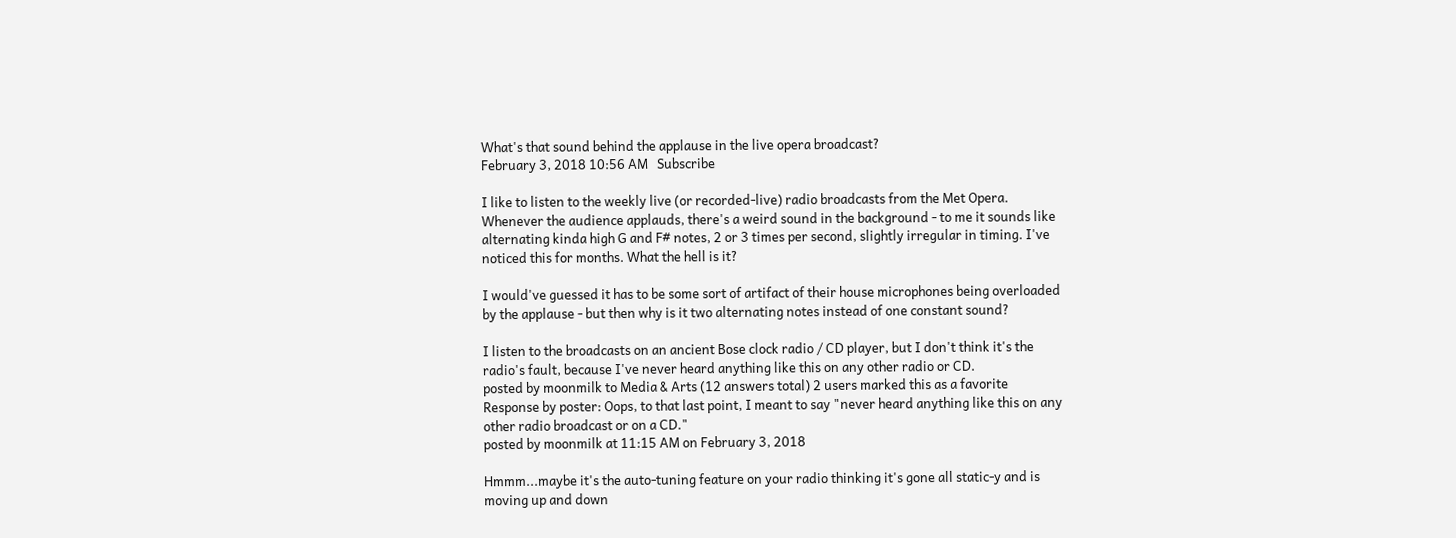What's that sound behind the applause in the live opera broadcast?
February 3, 2018 10:56 AM   Subscribe

I like to listen to the weekly live (or recorded-live) radio broadcasts from the Met Opera. Whenever the audience applauds, there's a weird sound in the background - to me it sounds like alternating kinda high G and F# notes, 2 or 3 times per second, slightly irregular in timing. I've noticed this for months. What the hell is it?

I would've guessed it has to be some sort of artifact of their house microphones being overloaded by the applause - but then why is it two alternating notes instead of one constant sound?

I listen to the broadcasts on an ancient Bose clock radio / CD player, but I don't think it's the radio's fault, because I've never heard anything like this on any other radio or CD.
posted by moonmilk to Media & Arts (12 answers total) 2 users marked this as a favorite
Response by poster: Oops, to that last point, I meant to say "never heard anything like this on any other radio broadcast or on a CD."
posted by moonmilk at 11:15 AM on February 3, 2018

Hmmm...maybe it's the auto-tuning feature on your radio thinking it's gone all static-y and is moving up and down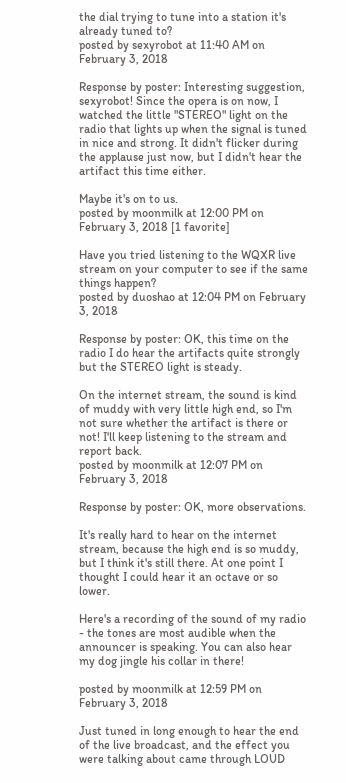the dial trying to tune into a station it's already tuned to?
posted by sexyrobot at 11:40 AM on February 3, 2018

Response by poster: Interesting suggestion, sexyrobot! Since the opera is on now, I watched the little "STEREO" light on the radio that lights up when the signal is tuned in nice and strong. It didn't flicker during the applause just now, but I didn't hear the artifact this time either.

Maybe it's on to us.
posted by moonmilk at 12:00 PM on February 3, 2018 [1 favorite]

Have you tried listening to the WQXR live stream on your computer to see if the same things happen?
posted by duoshao at 12:04 PM on February 3, 2018

Response by poster: OK, this time on the radio I do hear the artifacts quite strongly but the STEREO light is steady.

On the internet stream, the sound is kind of muddy with very little high end, so I'm not sure whether the artifact is there or not! I'll keep listening to the stream and report back.
posted by moonmilk at 12:07 PM on February 3, 2018

Response by poster: OK, more observations.

It's really hard to hear on the internet stream, because the high end is so muddy, but I think it's still there. At one point I thought I could hear it an octave or so lower.

Here's a recording of the sound of my radio - the tones are most audible when the announcer is speaking. You can also hear my dog jingle his collar in there!

posted by moonmilk at 12:59 PM on February 3, 2018

Just tuned in long enough to hear the end of the live broadcast, and the effect you were talking about came through LOUD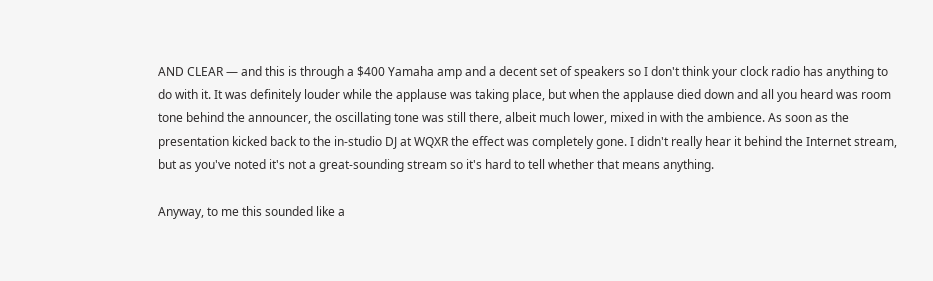AND CLEAR — and this is through a $400 Yamaha amp and a decent set of speakers so I don't think your clock radio has anything to do with it. It was definitely louder while the applause was taking place, but when the applause died down and all you heard was room tone behind the announcer, the oscillating tone was still there, albeit much lower, mixed in with the ambience. As soon as the presentation kicked back to the in-studio DJ at WQXR the effect was completely gone. I didn't really hear it behind the Internet stream, but as you've noted it's not a great-sounding stream so it's hard to tell whether that means anything.

Anyway, to me this sounded like a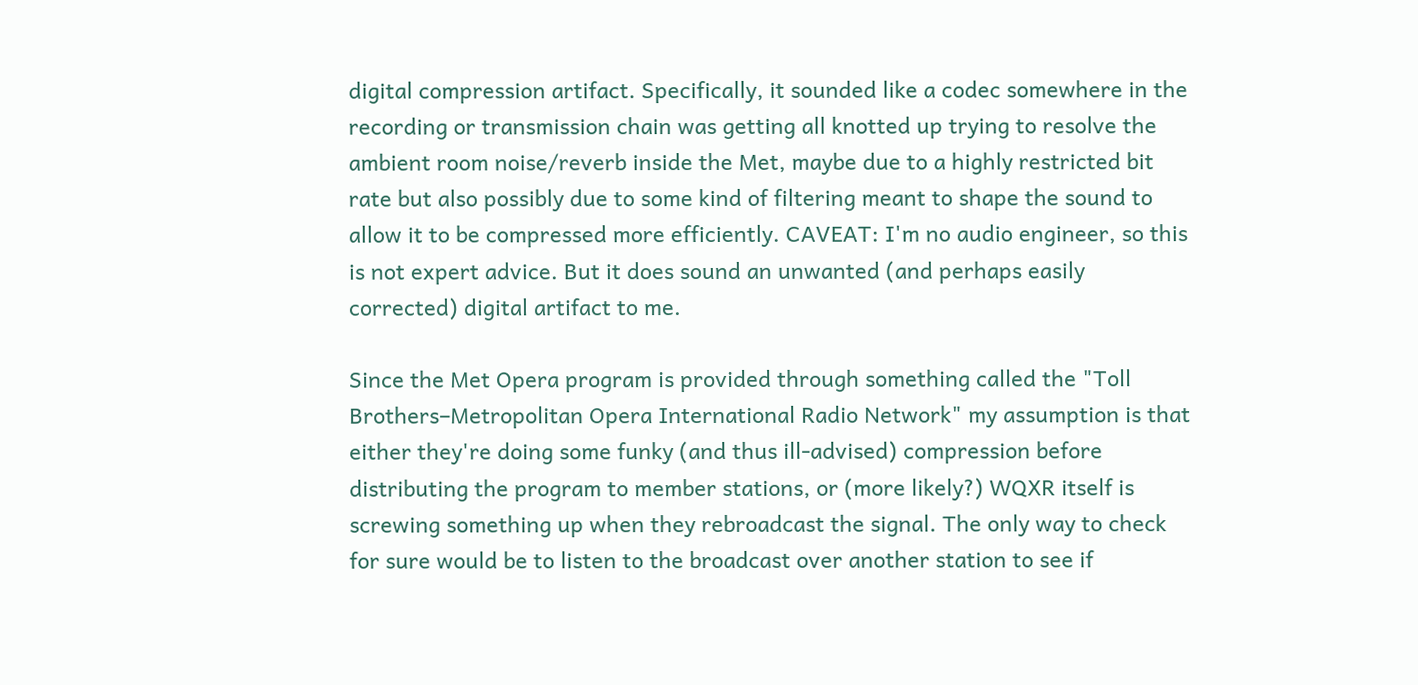digital compression artifact. Specifically, it sounded like a codec somewhere in the recording or transmission chain was getting all knotted up trying to resolve the ambient room noise/reverb inside the Met, maybe due to a highly restricted bit rate but also possibly due to some kind of filtering meant to shape the sound to allow it to be compressed more efficiently. CAVEAT: I'm no audio engineer, so this is not expert advice. But it does sound an unwanted (and perhaps easily corrected) digital artifact to me.

Since the Met Opera program is provided through something called the "Toll Brothers–Metropolitan Opera International Radio Network" my assumption is that either they're doing some funky (and thus ill-advised) compression before distributing the program to member stations, or (more likely?) WQXR itself is screwing something up when they rebroadcast the signal. The only way to check for sure would be to listen to the broadcast over another station to see if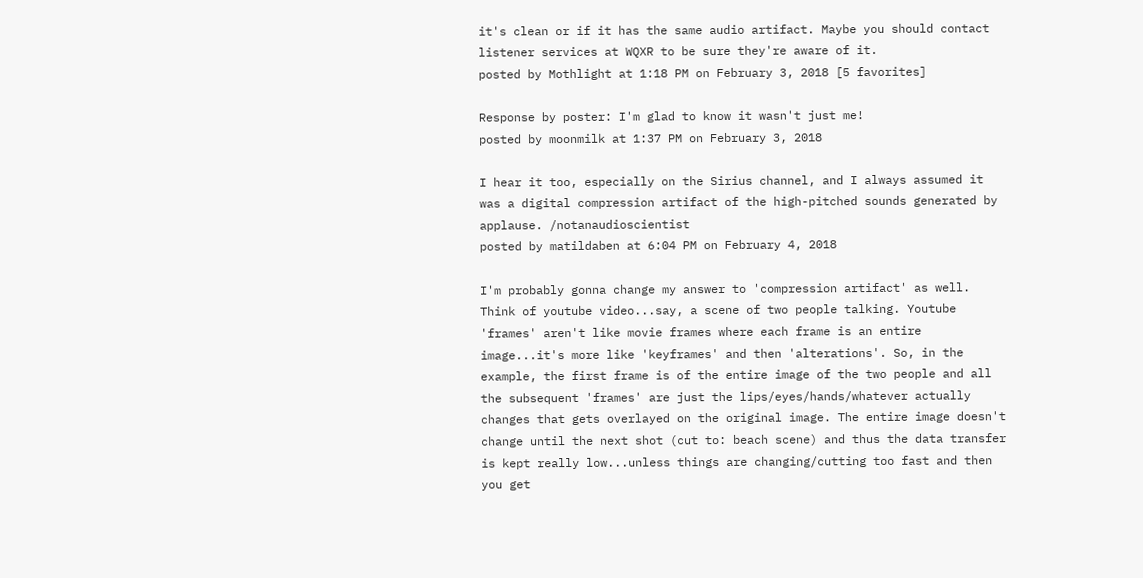it's clean or if it has the same audio artifact. Maybe you should contact listener services at WQXR to be sure they're aware of it.
posted by Mothlight at 1:18 PM on February 3, 2018 [5 favorites]

Response by poster: I'm glad to know it wasn't just me!
posted by moonmilk at 1:37 PM on February 3, 2018

I hear it too, especially on the Sirius channel, and I always assumed it was a digital compression artifact of the high-pitched sounds generated by applause. /notanaudioscientist
posted by matildaben at 6:04 PM on February 4, 2018

I'm probably gonna change my answer to 'compression artifact' as well. Think of youtube video...say, a scene of two people talking. Youtube 'frames' aren't like movie frames where each frame is an entire image...it's more like 'keyframes' and then 'alterations'. So, in the example, the first frame is of the entire image of the two people and all the subsequent 'frames' are just the lips/eyes/hands/whatever actually changes that gets overlayed on the original image. The entire image doesn't change until the next shot (cut to: beach scene) and thus the data transfer is kept really low...unless things are changing/cutting too fast and then you get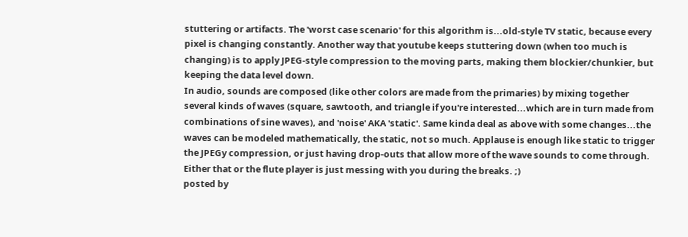stuttering or artifacts. The 'worst case scenario' for this algorithm is...old-style TV static, because every pixel is changing constantly. Another way that youtube keeps stuttering down (when too much is changing) is to apply JPEG-style compression to the moving parts, making them blockier/chunkier, but keeping the data level down.
In audio, sounds are composed (like other colors are made from the primaries) by mixing together several kinds of waves (square, sawtooth, and triangle if you're interested...which are in turn made from combinations of sine waves), and 'noise' AKA 'static'. Same kinda deal as above with some changes...the waves can be modeled mathematically, the static, not so much. Applause is enough like static to trigger the JPEGy compression, or just having drop-outs that allow more of the wave sounds to come through.
Either that or the flute player is just messing with you during the breaks. ;)
posted by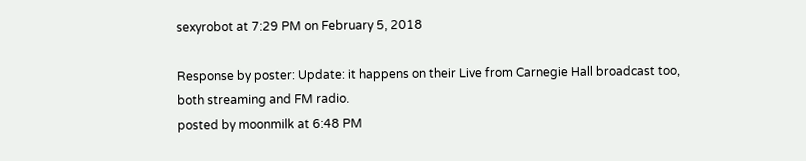sexyrobot at 7:29 PM on February 5, 2018

Response by poster: Update: it happens on their Live from Carnegie Hall broadcast too, both streaming and FM radio.
posted by moonmilk at 6:48 PM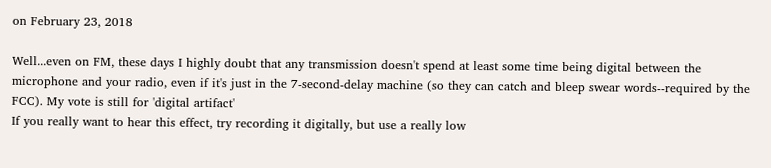on February 23, 2018

Well...even on FM, these days I highly doubt that any transmission doesn't spend at least some time being digital between the microphone and your radio, even if it's just in the 7-second-delay machine (so they can catch and bleep swear words--required by the FCC). My vote is still for 'digital artifact'
If you really want to hear this effect, try recording it digitally, but use a really low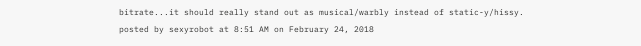bitrate...it should really stand out as musical/warbly instead of static-y/hissy.
posted by sexyrobot at 8:51 AM on February 24, 2018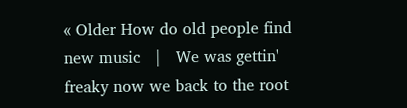« Older How do old people find new music   |   We was gettin' freaky now we back to the root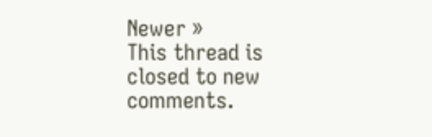Newer »
This thread is closed to new comments.